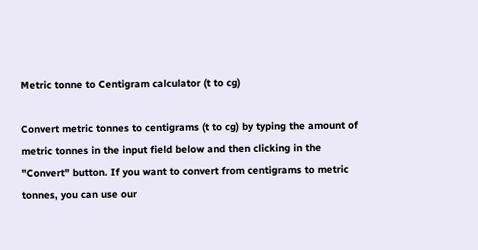Metric tonne to Centigram calculator (t to cg)

Convert metric tonnes to centigrams (t to cg) by typing the amount of metric tonnes in the input field below and then clicking in the "Convert" button. If you want to convert from centigrams to metric tonnes, you can use our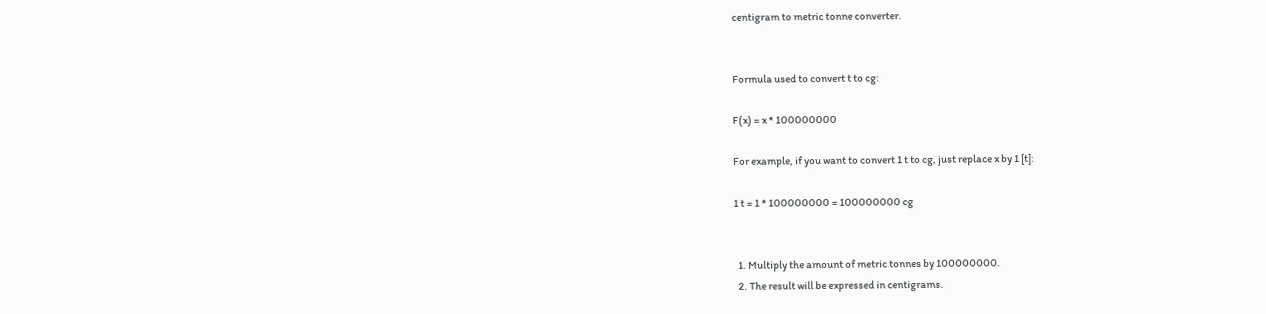centigram to metric tonne converter.


Formula used to convert t to cg:

F(x) = x * 100000000

For example, if you want to convert 1 t to cg, just replace x by 1 [t]:

1 t = 1 * 100000000 = 100000000 cg


  1. Multiply the amount of metric tonnes by 100000000.
  2. The result will be expressed in centigrams.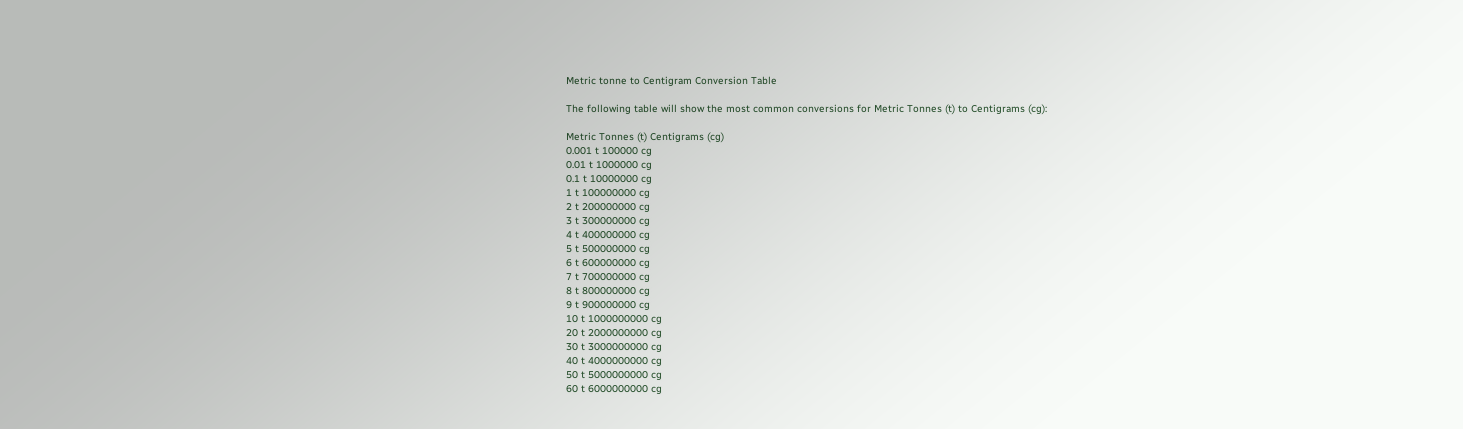Metric tonne to Centigram Conversion Table

The following table will show the most common conversions for Metric Tonnes (t) to Centigrams (cg):

Metric Tonnes (t) Centigrams (cg)
0.001 t 100000 cg
0.01 t 1000000 cg
0.1 t 10000000 cg
1 t 100000000 cg
2 t 200000000 cg
3 t 300000000 cg
4 t 400000000 cg
5 t 500000000 cg
6 t 600000000 cg
7 t 700000000 cg
8 t 800000000 cg
9 t 900000000 cg
10 t 1000000000 cg
20 t 2000000000 cg
30 t 3000000000 cg
40 t 4000000000 cg
50 t 5000000000 cg
60 t 6000000000 cg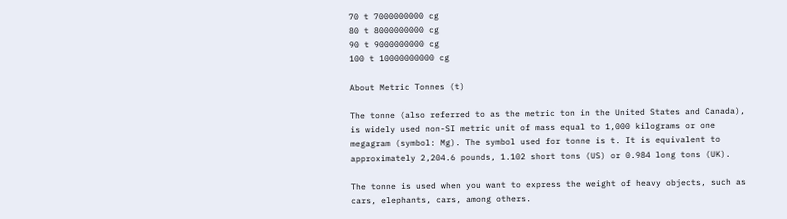70 t 7000000000 cg
80 t 8000000000 cg
90 t 9000000000 cg
100 t 10000000000 cg

About Metric Tonnes (t)

The tonne (also referred to as the metric ton in the United States and Canada), is widely used non-SI metric unit of mass equal to 1,000 kilograms or one megagram (symbol: Mg). The symbol used for tonne is t. It is equivalent to approximately 2,204.6 pounds, 1.102 short tons (US) or 0.984 long tons (UK).

The tonne is used when you want to express the weight of heavy objects, such as cars, elephants, cars, among others.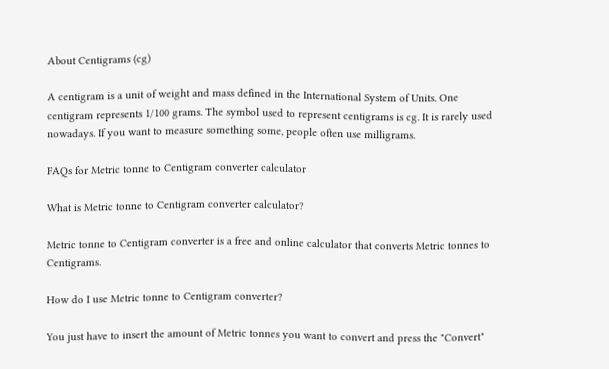About Centigrams (cg)

A centigram is a unit of weight and mass defined in the International System of Units. One centigram represents 1/100 grams. The symbol used to represent centigrams is cg. It is rarely used nowadays. If you want to measure something some, people often use milligrams.

FAQs for Metric tonne to Centigram converter calculator

What is Metric tonne to Centigram converter calculator?

Metric tonne to Centigram converter is a free and online calculator that converts Metric tonnes to Centigrams.

How do I use Metric tonne to Centigram converter?

You just have to insert the amount of Metric tonnes you want to convert and press the "Convert"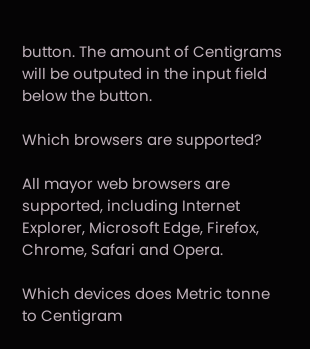button. The amount of Centigrams will be outputed in the input field below the button.

Which browsers are supported?

All mayor web browsers are supported, including Internet Explorer, Microsoft Edge, Firefox, Chrome, Safari and Opera.

Which devices does Metric tonne to Centigram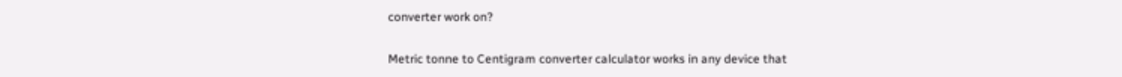converter work on?

Metric tonne to Centigram converter calculator works in any device that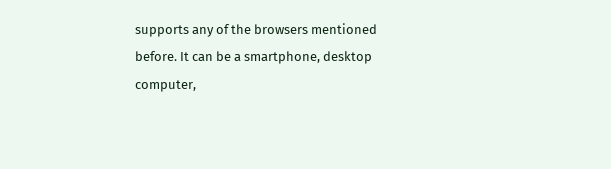supports any of the browsers mentioned before. It can be a smartphone, desktop computer,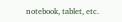notebook, tablet, etc.